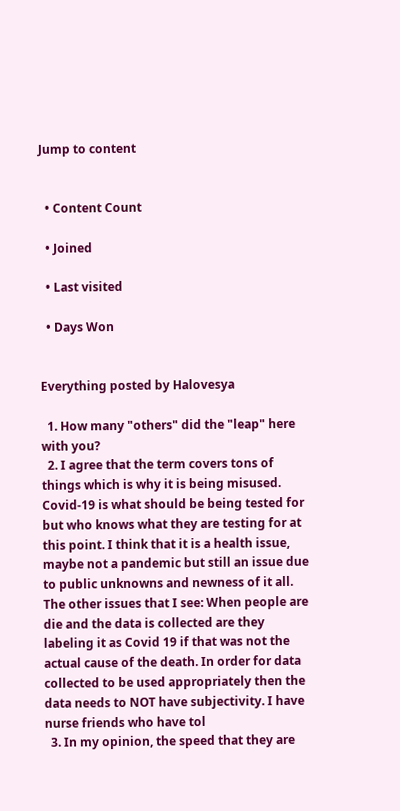Jump to content


  • Content Count

  • Joined

  • Last visited

  • Days Won


Everything posted by Halovesya

  1. How many "others" did the "leap" here with you?
  2. I agree that the term covers tons of things which is why it is being misused. Covid-19 is what should be being tested for but who knows what they are testing for at this point. I think that it is a health issue, maybe not a pandemic but still an issue due to public unknowns and newness of it all. The other issues that I see: When people are die and the data is collected are they labeling it as Covid 19 if that was not the actual cause of the death. In order for data collected to be used appropriately then the data needs to NOT have subjectivity. I have nurse friends who have tol
  3. In my opinion, the speed that they are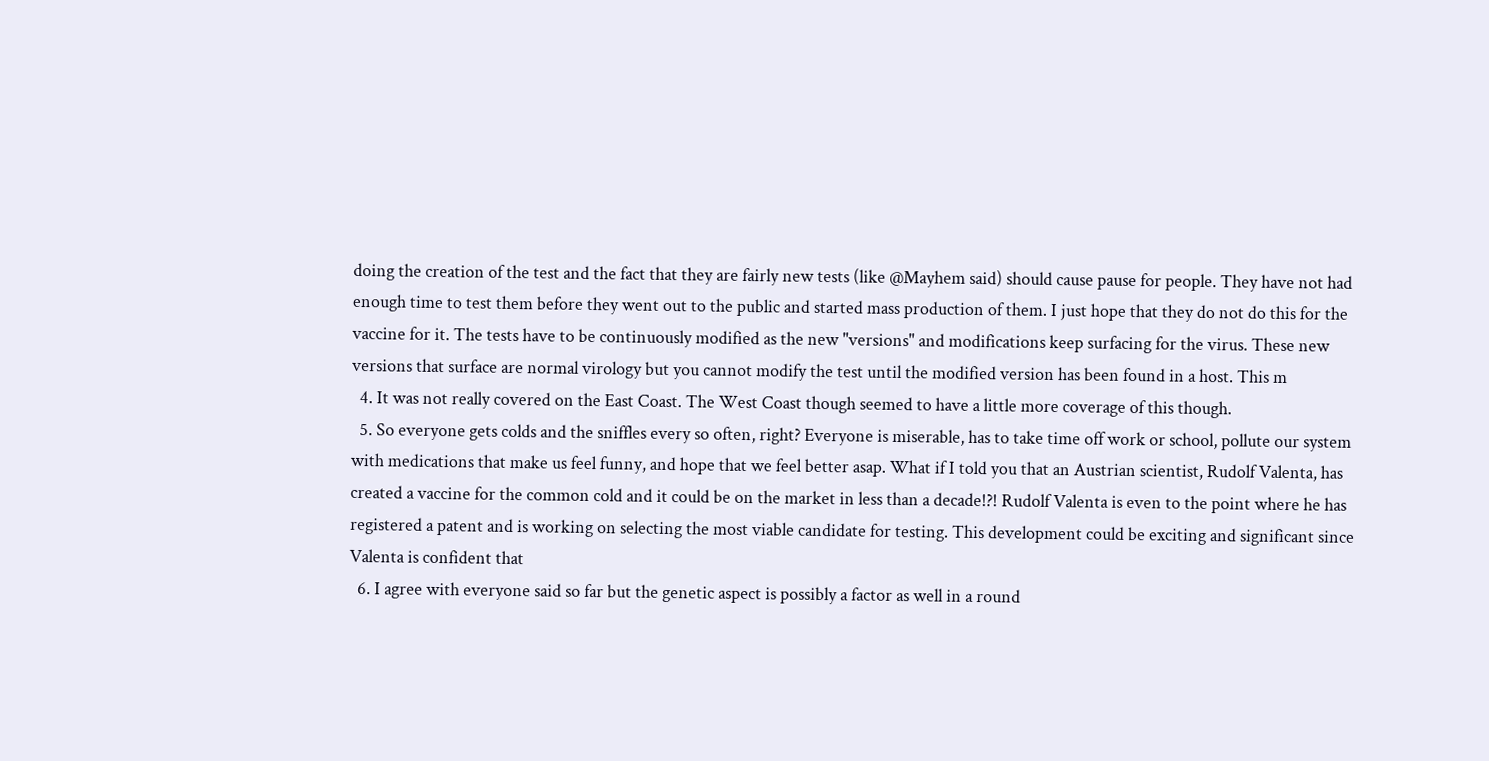doing the creation of the test and the fact that they are fairly new tests (like @Mayhem said) should cause pause for people. They have not had enough time to test them before they went out to the public and started mass production of them. I just hope that they do not do this for the vaccine for it. The tests have to be continuously modified as the new "versions" and modifications keep surfacing for the virus. These new versions that surface are normal virology but you cannot modify the test until the modified version has been found in a host. This m
  4. It was not really covered on the East Coast. The West Coast though seemed to have a little more coverage of this though.
  5. So everyone gets colds and the sniffles every so often, right? Everyone is miserable, has to take time off work or school, pollute our system with medications that make us feel funny, and hope that we feel better asap. What if I told you that an Austrian scientist, Rudolf Valenta, has created a vaccine for the common cold and it could be on the market in less than a decade!?! Rudolf Valenta is even to the point where he has registered a patent and is working on selecting the most viable candidate for testing. This development could be exciting and significant since Valenta is confident that
  6. I agree with everyone said so far but the genetic aspect is possibly a factor as well in a round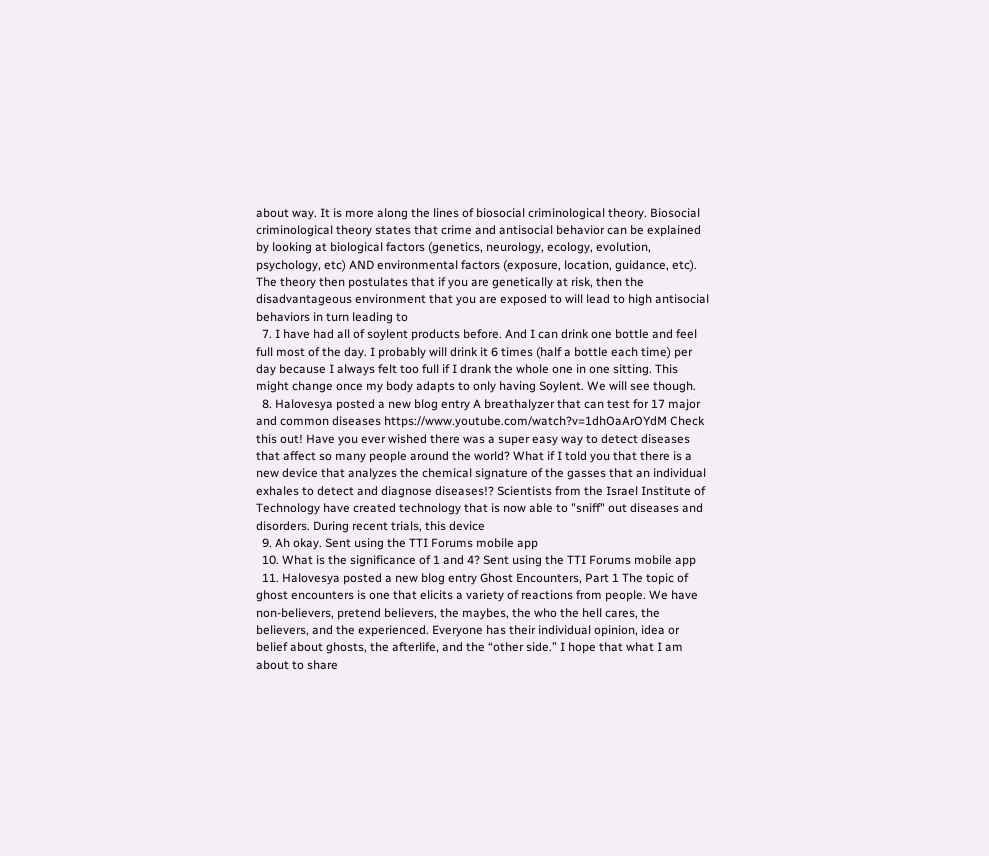about way. It is more along the lines of biosocial criminological theory. Biosocial criminological theory states that crime and antisocial behavior can be explained by looking at biological factors (genetics, neurology, ecology, evolution, psychology, etc) AND environmental factors (exposure, location, guidance, etc). The theory then postulates that if you are genetically at risk, then the disadvantageous environment that you are exposed to will lead to high antisocial behaviors in turn leading to
  7. I have had all of soylent products before. And I can drink one bottle and feel full most of the day. I probably will drink it 6 times (half a bottle each time) per day because I always felt too full if I drank the whole one in one sitting. This might change once my body adapts to only having Soylent. We will see though.
  8. Halovesya posted a new blog entry A breathalyzer that can test for 17 major and common diseases https://www.youtube.com/watch?v=1dhOaArOYdM Check this out! Have you ever wished there was a super easy way to detect diseases that affect so many people around the world? What if I told you that there is a new device that analyzes the chemical signature of the gasses that an individual exhales to detect and diagnose diseases!? Scientists from the Israel Institute of Technology have created technology that is now able to "sniff" out diseases and disorders. During recent trials, this device
  9. Ah okay. Sent using the TTI Forums mobile app
  10. What is the significance of 1 and 4? Sent using the TTI Forums mobile app
  11. Halovesya posted a new blog entry Ghost Encounters, Part 1 The topic of ghost encounters is one that elicits a variety of reactions from people. We have non-believers, pretend believers, the maybes, the who the hell cares, the believers, and the experienced. Everyone has their individual opinion, idea or belief about ghosts, the afterlife, and the “other side.” I hope that what I am about to share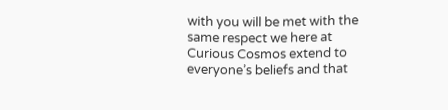with you will be met with the same respect we here at Curious Cosmos extend to everyone’s beliefs and that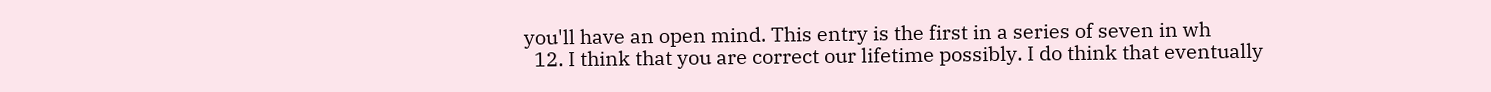you'll have an open mind. This entry is the first in a series of seven in wh
  12. I think that you are correct our lifetime possibly. I do think that eventually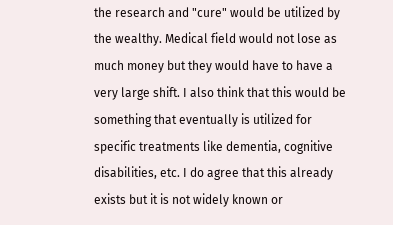the research and "cure" would be utilized by the wealthy. Medical field would not lose as much money but they would have to have a very large shift. I also think that this would be something that eventually is utilized for specific treatments like dementia, cognitive disabilities, etc. I do agree that this already exists but it is not widely known or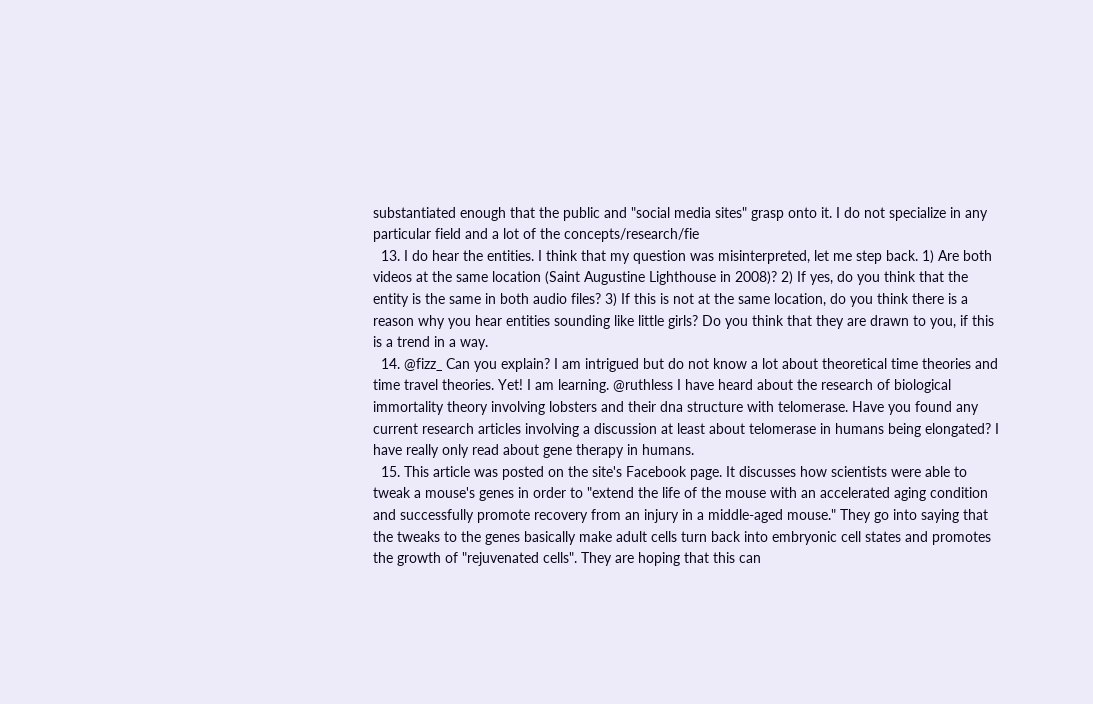substantiated enough that the public and "social media sites" grasp onto it. I do not specialize in any particular field and a lot of the concepts/research/fie
  13. I do hear the entities. I think that my question was misinterpreted, let me step back. 1) Are both videos at the same location (Saint Augustine Lighthouse in 2008)? 2) If yes, do you think that the entity is the same in both audio files? 3) If this is not at the same location, do you think there is a reason why you hear entities sounding like little girls? Do you think that they are drawn to you, if this is a trend in a way.
  14. @fizz_ Can you explain? I am intrigued but do not know a lot about theoretical time theories and time travel theories. Yet! I am learning. @ruthless I have heard about the research of biological immortality theory involving lobsters and their dna structure with telomerase. Have you found any current research articles involving a discussion at least about telomerase in humans being elongated? I have really only read about gene therapy in humans.
  15. This article was posted on the site's Facebook page. It discusses how scientists were able to tweak a mouse's genes in order to "extend the life of the mouse with an accelerated aging condition and successfully promote recovery from an injury in a middle-aged mouse." They go into saying that the tweaks to the genes basically make adult cells turn back into embryonic cell states and promotes the growth of "rejuvenated cells". They are hoping that this can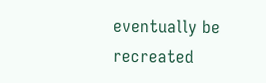eventually be recreated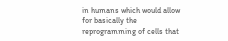in humans which would allow for basically the reprogramming of cells that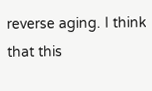reverse aging. I think that this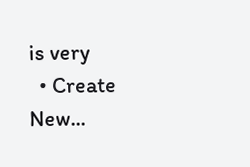is very
  • Create New...